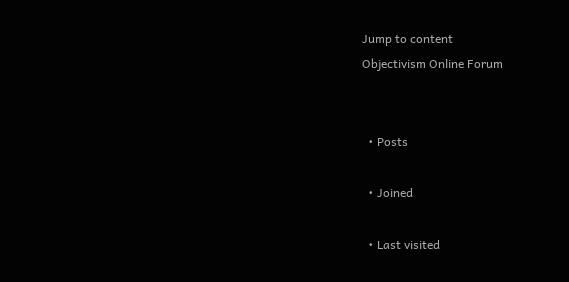Jump to content
Objectivism Online Forum


  • Posts

  • Joined

  • Last visited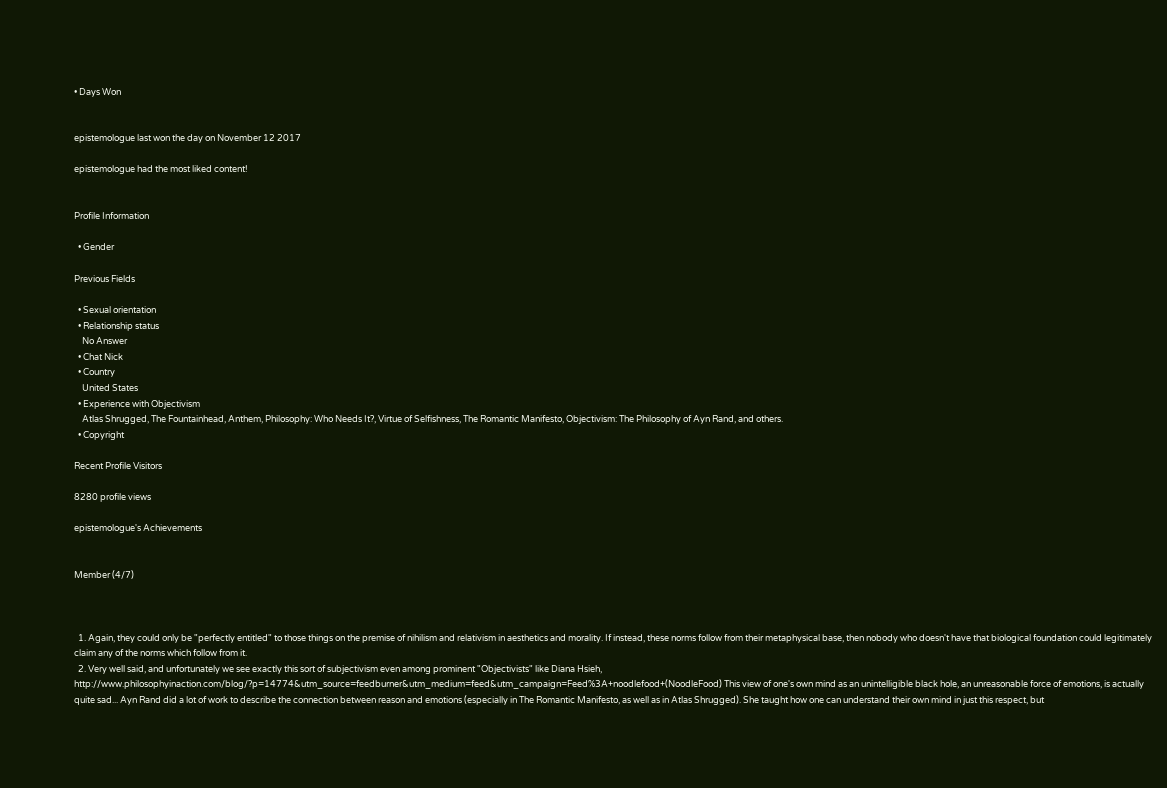• Days Won


epistemologue last won the day on November 12 2017

epistemologue had the most liked content!


Profile Information

  • Gender

Previous Fields

  • Sexual orientation
  • Relationship status
    No Answer
  • Chat Nick
  • Country
    United States
  • Experience with Objectivism
    Atlas Shrugged, The Fountainhead, Anthem, Philosophy: Who Needs It?, Virtue of Selfishness, The Romantic Manifesto, Objectivism: The Philosophy of Ayn Rand, and others.
  • Copyright

Recent Profile Visitors

8280 profile views

epistemologue's Achievements


Member (4/7)



  1. Again, they could only be "perfectly entitled" to those things on the premise of nihilism and relativism in aesthetics and morality. If instead, these norms follow from their metaphysical base, then nobody who doesn't have that biological foundation could legitimately claim any of the norms which follow from it.
  2. Very well said, and unfortunately we see exactly this sort of subjectivism even among prominent "Objectivists" like Diana Hsieh, http://www.philosophyinaction.com/blog/?p=14774&utm_source=feedburner&utm_medium=feed&utm_campaign=Feed%3A+noodlefood+(NoodleFood) This view of one's own mind as an unintelligible black hole, an unreasonable force of emotions, is actually quite sad... Ayn Rand did a lot of work to describe the connection between reason and emotions (especially in The Romantic Manifesto, as well as in Atlas Shrugged). She taught how one can understand their own mind in just this respect, but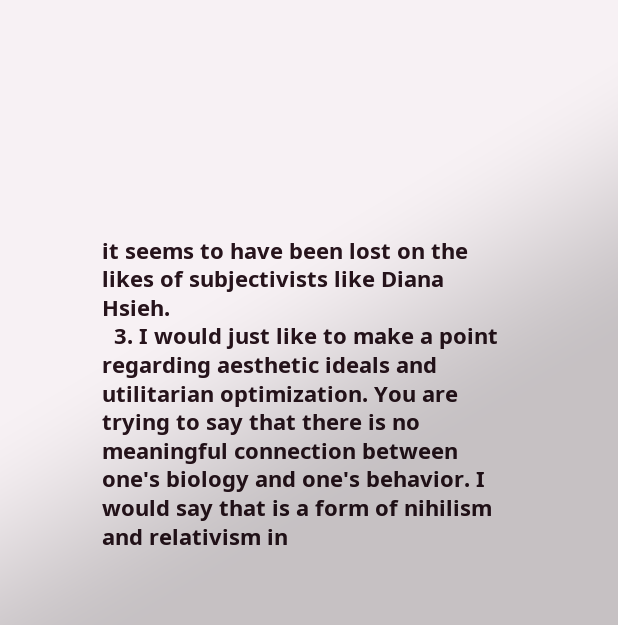it seems to have been lost on the likes of subjectivists like Diana Hsieh.
  3. I would just like to make a point regarding aesthetic ideals and utilitarian optimization. You are trying to say that there is no meaningful connection between one's biology and one's behavior. I would say that is a form of nihilism and relativism in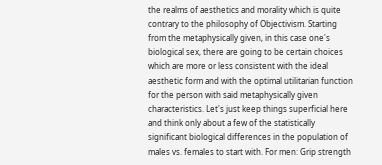the realms of aesthetics and morality which is quite contrary to the philosophy of Objectivism. Starting from the metaphysically given, in this case one's biological sex, there are going to be certain choices which are more or less consistent with the ideal aesthetic form and with the optimal utilitarian function for the person with said metaphysically given characteristics. Let's just keep things superficial here and think only about a few of the statistically significant biological differences in the population of males vs. females to start with. For men: Grip strength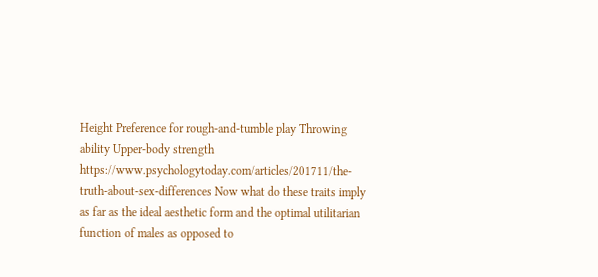Height Preference for rough-and-tumble play Throwing ability Upper-body strength https://www.psychologytoday.com/articles/201711/the-truth-about-sex-differences Now what do these traits imply as far as the ideal aesthetic form and the optimal utilitarian function of males as opposed to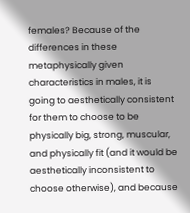females? Because of the differences in these metaphysically given characteristics in males, it is going to aesthetically consistent for them to choose to be physically big, strong, muscular, and physically fit (and it would be aesthetically inconsistent to choose otherwise), and because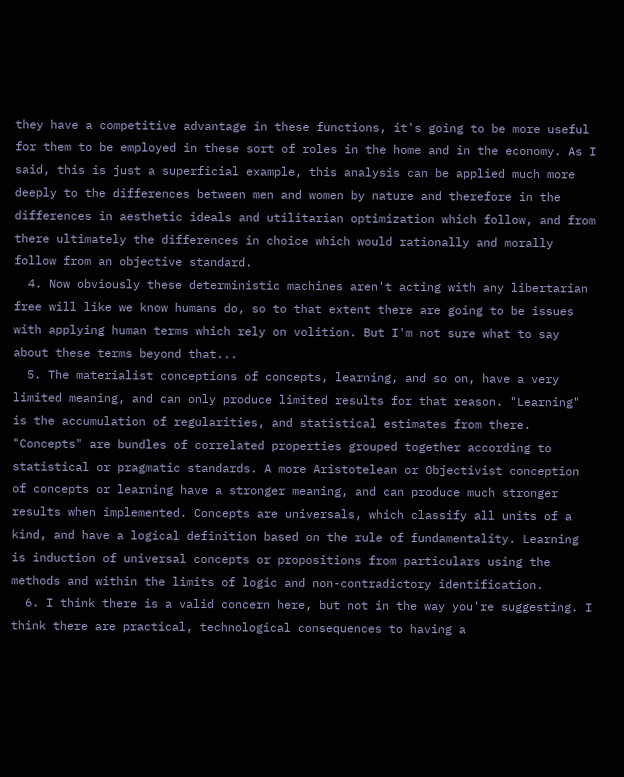they have a competitive advantage in these functions, it's going to be more useful for them to be employed in these sort of roles in the home and in the economy. As I said, this is just a superficial example, this analysis can be applied much more deeply to the differences between men and women by nature and therefore in the differences in aesthetic ideals and utilitarian optimization which follow, and from there ultimately the differences in choice which would rationally and morally follow from an objective standard.
  4. Now obviously these deterministic machines aren't acting with any libertarian free will like we know humans do, so to that extent there are going to be issues with applying human terms which rely on volition. But I'm not sure what to say about these terms beyond that...
  5. The materialist conceptions of concepts, learning, and so on, have a very limited meaning, and can only produce limited results for that reason. "Learning" is the accumulation of regularities, and statistical estimates from there. "Concepts" are bundles of correlated properties grouped together according to statistical or pragmatic standards. A more Aristotelean or Objectivist conception of concepts or learning have a stronger meaning, and can produce much stronger results when implemented. Concepts are universals, which classify all units of a kind, and have a logical definition based on the rule of fundamentality. Learning is induction of universal concepts or propositions from particulars using the methods and within the limits of logic and non-contradictory identification.
  6. I think there is a valid concern here, but not in the way you're suggesting. I think there are practical, technological consequences to having a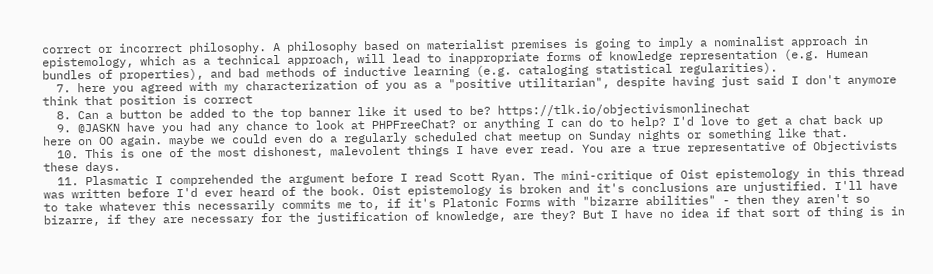correct or incorrect philosophy. A philosophy based on materialist premises is going to imply a nominalist approach in epistemology, which as a technical approach, will lead to inappropriate forms of knowledge representation (e.g. Humean bundles of properties), and bad methods of inductive learning (e.g. cataloging statistical regularities).
  7. here you agreed with my characterization of you as a "positive utilitarian", despite having just said I don't anymore think that position is correct
  8. Can a button be added to the top banner like it used to be? https://tlk.io/objectivismonlinechat
  9. @JASKN have you had any chance to look at PHPFreeChat? or anything I can do to help? I'd love to get a chat back up here on OO again. maybe we could even do a regularly scheduled chat meetup on Sunday nights or something like that.
  10. This is one of the most dishonest, malevolent things I have ever read. You are a true representative of Objectivists these days.
  11. Plasmatic I comprehended the argument before I read Scott Ryan. The mini-critique of Oist epistemology in this thread was written before I'd ever heard of the book. Oist epistemology is broken and it's conclusions are unjustified. I'll have to take whatever this necessarily commits me to, if it's Platonic Forms with "bizarre abilities" - then they aren't so bizarre, if they are necessary for the justification of knowledge, are they? But I have no idea if that sort of thing is in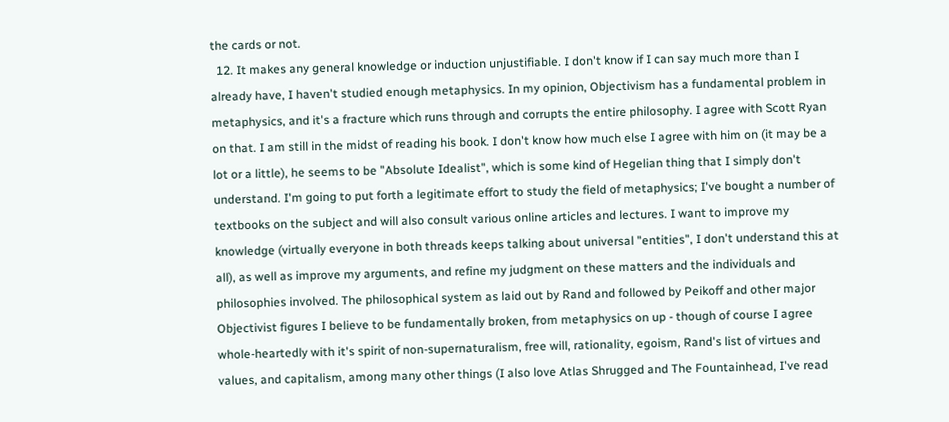the cards or not.
  12. It makes any general knowledge or induction unjustifiable. I don't know if I can say much more than I already have, I haven't studied enough metaphysics. In my opinion, Objectivism has a fundamental problem in metaphysics, and it's a fracture which runs through and corrupts the entire philosophy. I agree with Scott Ryan on that. I am still in the midst of reading his book. I don't know how much else I agree with him on (it may be a lot or a little), he seems to be "Absolute Idealist", which is some kind of Hegelian thing that I simply don't understand. I'm going to put forth a legitimate effort to study the field of metaphysics; I've bought a number of textbooks on the subject and will also consult various online articles and lectures. I want to improve my knowledge (virtually everyone in both threads keeps talking about universal "entities", I don't understand this at all), as well as improve my arguments, and refine my judgment on these matters and the individuals and philosophies involved. The philosophical system as laid out by Rand and followed by Peikoff and other major Objectivist figures I believe to be fundamentally broken, from metaphysics on up - though of course I agree whole-heartedly with it's spirit of non-supernaturalism, free will, rationality, egoism, Rand's list of virtues and values, and capitalism, among many other things (I also love Atlas Shrugged and The Fountainhead, I've read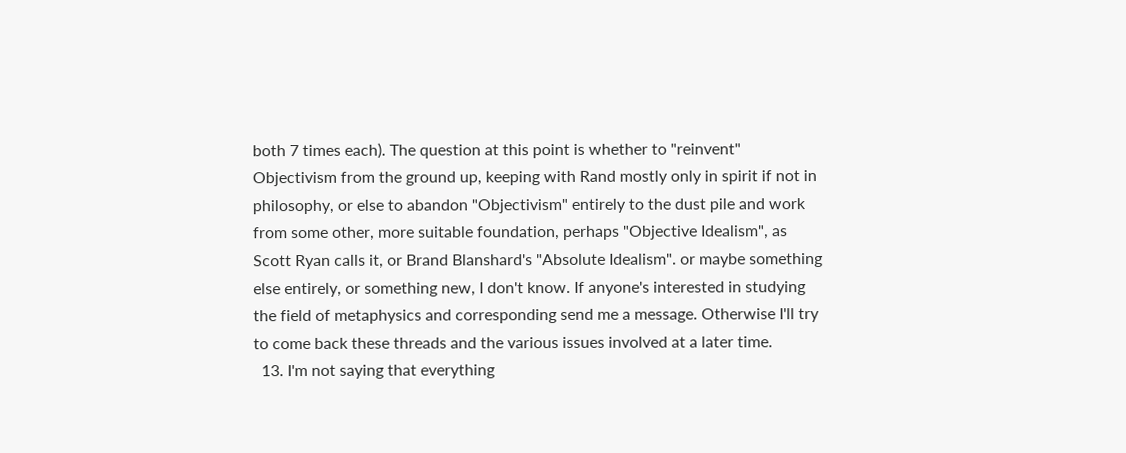both 7 times each). The question at this point is whether to "reinvent" Objectivism from the ground up, keeping with Rand mostly only in spirit if not in philosophy, or else to abandon "Objectivism" entirely to the dust pile and work from some other, more suitable foundation, perhaps "Objective Idealism", as Scott Ryan calls it, or Brand Blanshard's "Absolute Idealism". or maybe something else entirely, or something new, I don't know. If anyone's interested in studying the field of metaphysics and corresponding send me a message. Otherwise I'll try to come back these threads and the various issues involved at a later time.
  13. I'm not saying that everything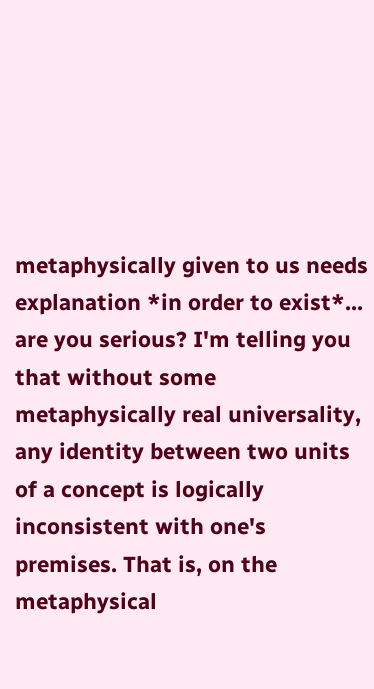metaphysically given to us needs explanation *in order to exist*... are you serious? I'm telling you that without some metaphysically real universality, any identity between two units of a concept is logically inconsistent with one's premises. That is, on the metaphysical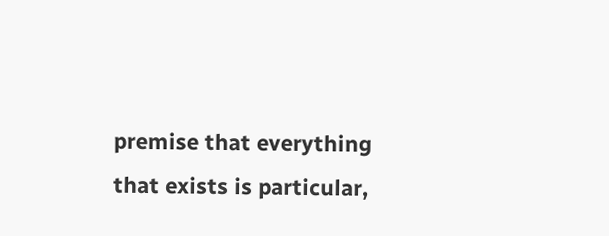premise that everything that exists is particular,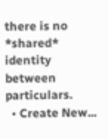there is no *shared* identity between particulars.
  • Create New...